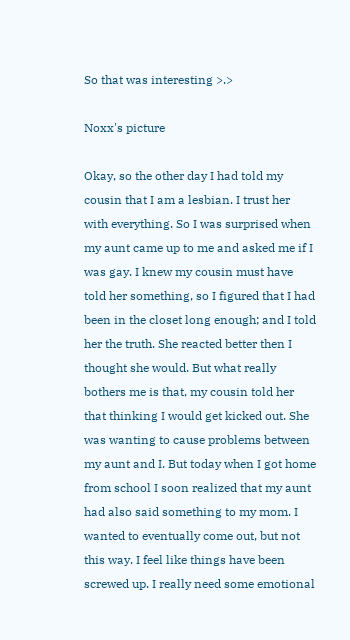So that was interesting >.>

Noxx's picture

Okay, so the other day I had told my cousin that I am a lesbian. I trust her with everything. So I was surprised when my aunt came up to me and asked me if I was gay. I knew my cousin must have told her something, so I figured that I had been in the closet long enough; and I told her the truth. She reacted better then I thought she would. But what really bothers me is that, my cousin told her that thinking I would get kicked out. She was wanting to cause problems between my aunt and I. But today when I got home from school I soon realized that my aunt had also said something to my mom. I wanted to eventually come out, but not this way. I feel like things have been screwed up. I really need some emotional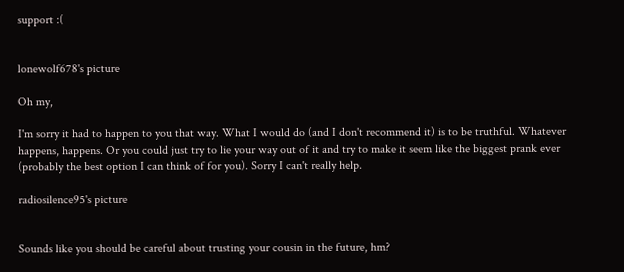support :(


lonewolf678's picture

Oh my,

I'm sorry it had to happen to you that way. What I would do (and I don't recommend it) is to be truthful. Whatever happens, happens. Or you could just try to lie your way out of it and try to make it seem like the biggest prank ever (probably the best option I can think of for you). Sorry I can't really help.

radiosilence95's picture


Sounds like you should be careful about trusting your cousin in the future, hm?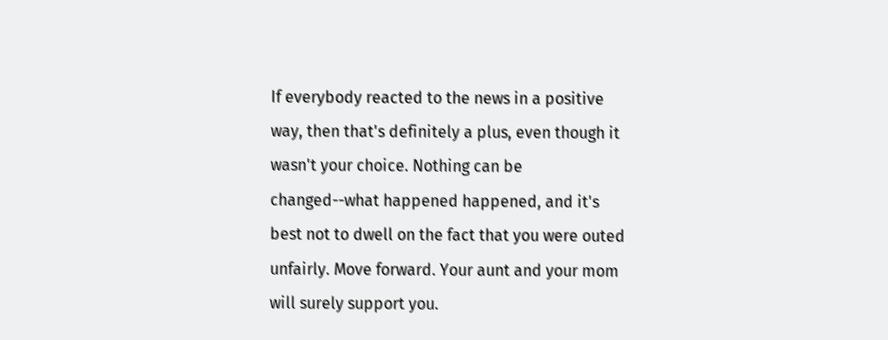If everybody reacted to the news in a positive way, then that's definitely a plus, even though it wasn't your choice. Nothing can be changed--what happened happened, and it's best not to dwell on the fact that you were outed unfairly. Move forward. Your aunt and your mom will surely support you.